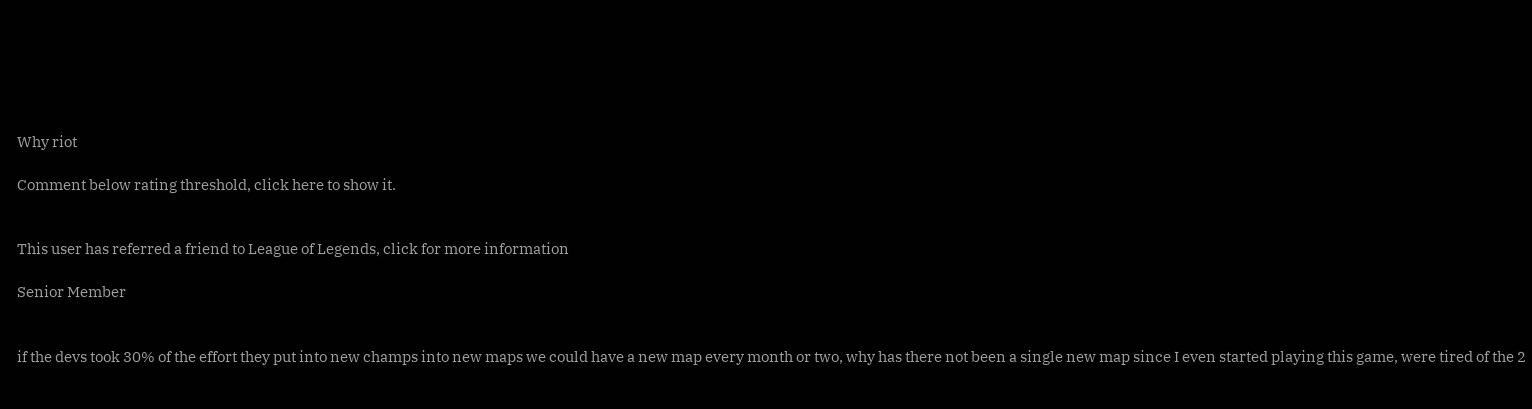Why riot

Comment below rating threshold, click here to show it.


This user has referred a friend to League of Legends, click for more information

Senior Member


if the devs took 30% of the effort they put into new champs into new maps we could have a new map every month or two, why has there not been a single new map since I even started playing this game, were tired of the 2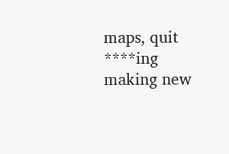maps, quit ****ing making new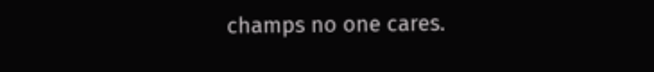champs no one cares.